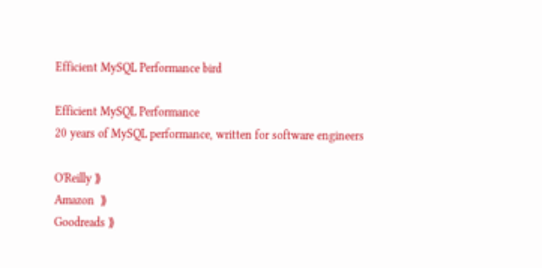Efficient MySQL Performance bird

Efficient MySQL Performance
20 years of MySQL performance, written for software engineers

O'Reilly ⟫
Amazon  ⟫
Goodreads ⟫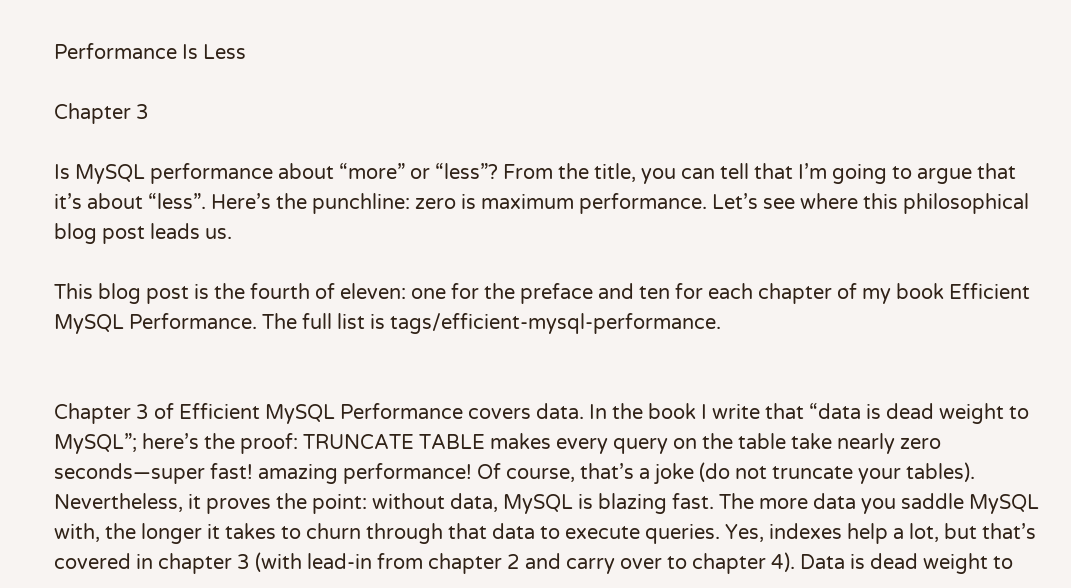Performance Is Less

Chapter 3

Is MySQL performance about “more” or “less”? From the title, you can tell that I’m going to argue that it’s about “less”. Here’s the punchline: zero is maximum performance. Let’s see where this philosophical blog post leads us.

This blog post is the fourth of eleven: one for the preface and ten for each chapter of my book Efficient MySQL Performance. The full list is tags/efficient-mysql-performance.


Chapter 3 of Efficient MySQL Performance covers data. In the book I write that “data is dead weight to MySQL”; here’s the proof: TRUNCATE TABLE makes every query on the table take nearly zero seconds—super fast! amazing performance! Of course, that’s a joke (do not truncate your tables). Nevertheless, it proves the point: without data, MySQL is blazing fast. The more data you saddle MySQL with, the longer it takes to churn through that data to execute queries. Yes, indexes help a lot, but that’s covered in chapter 3 (with lead-in from chapter 2 and carry over to chapter 4). Data is dead weight to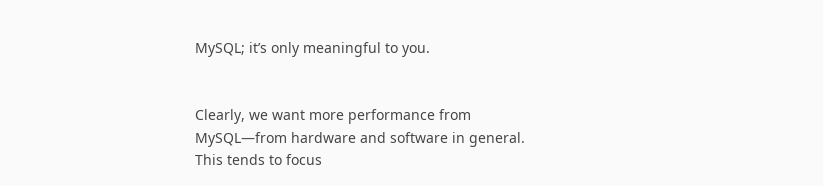MySQL; it’s only meaningful to you.


Clearly, we want more performance from MySQL—from hardware and software in general. This tends to focus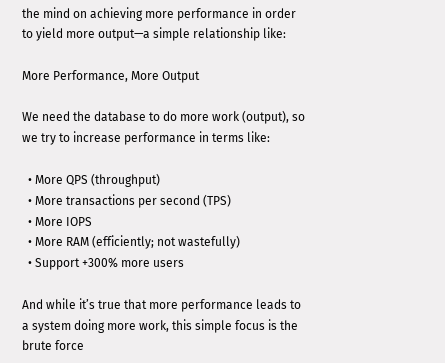the mind on achieving more performance in order to yield more output—a simple relationship like:

More Performance, More Output

We need the database to do more work (output), so we try to increase performance in terms like:

  • More QPS (throughput)
  • More transactions per second (TPS)
  • More IOPS
  • More RAM (efficiently; not wastefully)
  • Support +300% more users

And while it’s true that more performance leads to a system doing more work, this simple focus is the brute force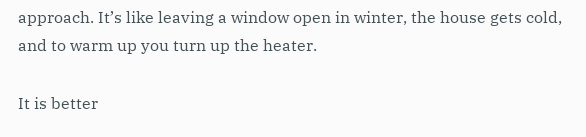approach. It’s like leaving a window open in winter, the house gets cold, and to warm up you turn up the heater.

It is better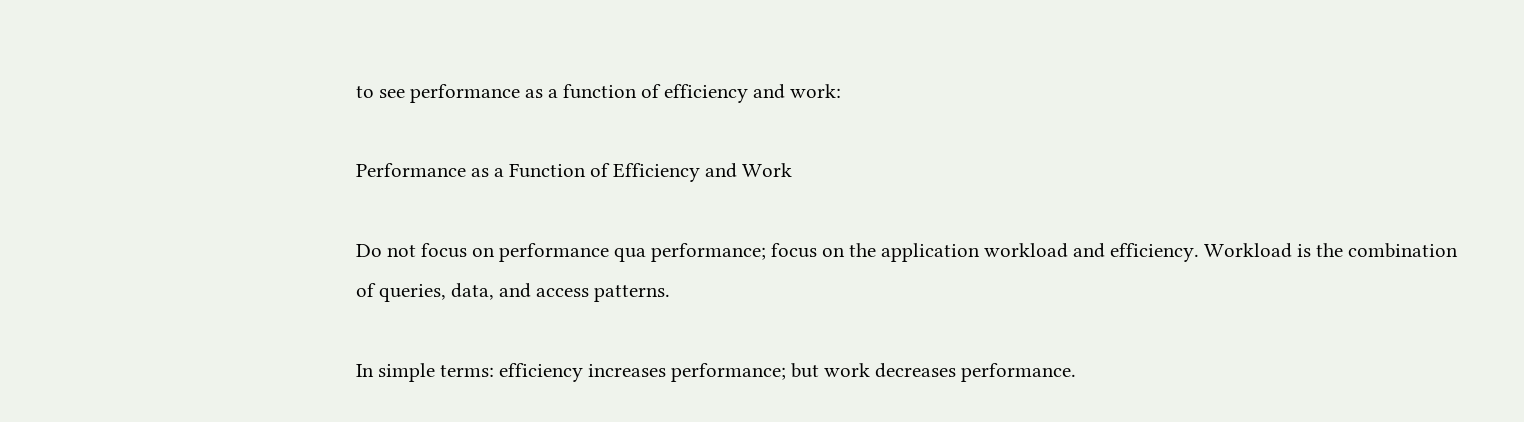to see performance as a function of efficiency and work:

Performance as a Function of Efficiency and Work

Do not focus on performance qua performance; focus on the application workload and efficiency. Workload is the combination of queries, data, and access patterns.

In simple terms: efficiency increases performance; but work decreases performance.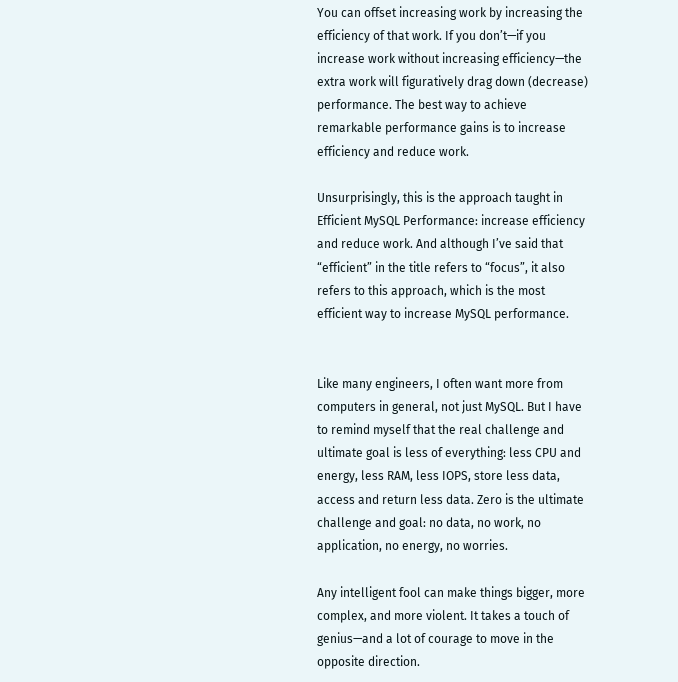You can offset increasing work by increasing the efficiency of that work. If you don’t—if you increase work without increasing efficiency—the extra work will figuratively drag down (decrease) performance. The best way to achieve remarkable performance gains is to increase efficiency and reduce work.

Unsurprisingly, this is the approach taught in Efficient MySQL Performance: increase efficiency and reduce work. And although I’ve said that “efficient” in the title refers to “focus”, it also refers to this approach, which is the most efficient way to increase MySQL performance.


Like many engineers, I often want more from computers in general, not just MySQL. But I have to remind myself that the real challenge and ultimate goal is less of everything: less CPU and energy, less RAM, less IOPS, store less data, access and return less data. Zero is the ultimate challenge and goal: no data, no work, no application, no energy, no worries.

Any intelligent fool can make things bigger, more complex, and more violent. It takes a touch of genius—and a lot of courage to move in the opposite direction.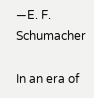—E. F. Schumacher

In an era of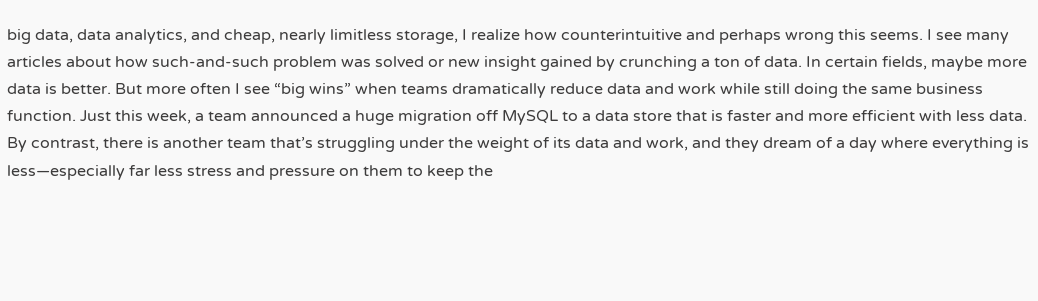big data, data analytics, and cheap, nearly limitless storage, I realize how counterintuitive and perhaps wrong this seems. I see many articles about how such-and-such problem was solved or new insight gained by crunching a ton of data. In certain fields, maybe more data is better. But more often I see “big wins” when teams dramatically reduce data and work while still doing the same business function. Just this week, a team announced a huge migration off MySQL to a data store that is faster and more efficient with less data. By contrast, there is another team that’s struggling under the weight of its data and work, and they dream of a day where everything is less—especially far less stress and pressure on them to keep the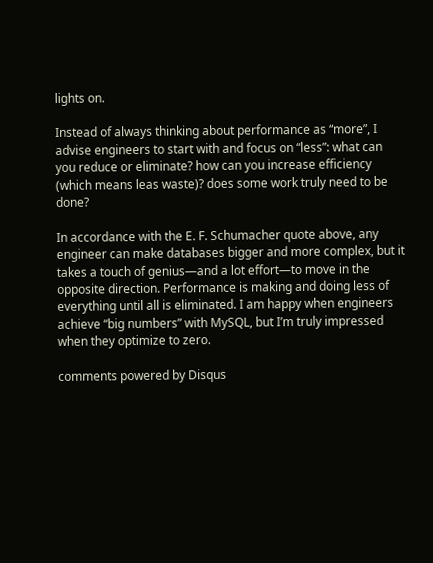lights on.

Instead of always thinking about performance as “more”, I advise engineers to start with and focus on “less”: what can you reduce or eliminate? how can you increase efficiency (which means leas waste)? does some work truly need to be done?

In accordance with the E. F. Schumacher quote above, any engineer can make databases bigger and more complex, but it takes a touch of genius—and a lot effort—to move in the opposite direction. Performance is making and doing less of everything until all is eliminated. I am happy when engineers achieve “big numbers” with MySQL, but I’m truly impressed when they optimize to zero.

comments powered by Disqus